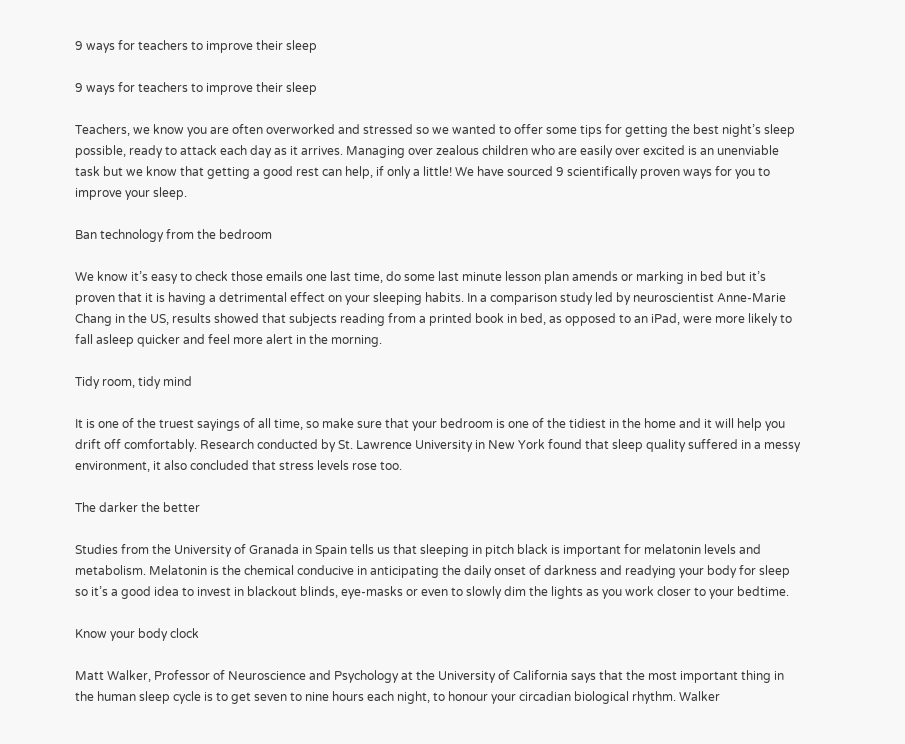9 ways for teachers to improve their sleep

9 ways for teachers to improve their sleep

Teachers, we know you are often overworked and stressed so we wanted to offer some tips for getting the best night’s sleep possible, ready to attack each day as it arrives. Managing over zealous children who are easily over excited is an unenviable task but we know that getting a good rest can help, if only a little! We have sourced 9 scientifically proven ways for you to improve your sleep.

Ban technology from the bedroom

We know it’s easy to check those emails one last time, do some last minute lesson plan amends or marking in bed but it’s proven that it is having a detrimental effect on your sleeping habits. In a comparison study led by neuroscientist Anne-Marie Chang in the US, results showed that subjects reading from a printed book in bed, as opposed to an iPad, were more likely to fall asleep quicker and feel more alert in the morning.

Tidy room, tidy mind

It is one of the truest sayings of all time, so make sure that your bedroom is one of the tidiest in the home and it will help you drift off comfortably. Research conducted by St. Lawrence University in New York found that sleep quality suffered in a messy environment, it also concluded that stress levels rose too.

The darker the better

Studies from the University of Granada in Spain tells us that sleeping in pitch black is important for melatonin levels and metabolism. Melatonin is the chemical conducive in anticipating the daily onset of darkness and readying your body for sleep so it’s a good idea to invest in blackout blinds, eye-masks or even to slowly dim the lights as you work closer to your bedtime.

Know your body clock

Matt Walker, Professor of Neuroscience and Psychology at the University of California says that the most important thing in the human sleep cycle is to get seven to nine hours each night, to honour your circadian biological rhythm. Walker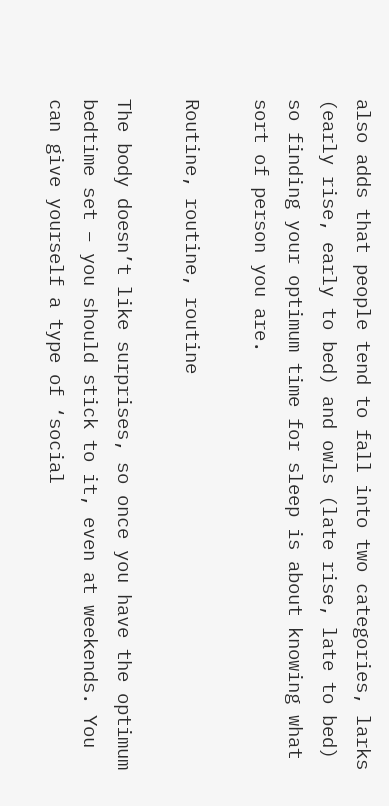also adds that people tend to fall into two categories, larks (early rise, early to bed) and owls (late rise, late to bed) so finding your optimum time for sleep is about knowing what sort of person you are.

Routine, routine, routine

The body doesn’t like surprises, so once you have the optimum bedtime set – you should stick to it, even at weekends. You can give yourself a type of ‘social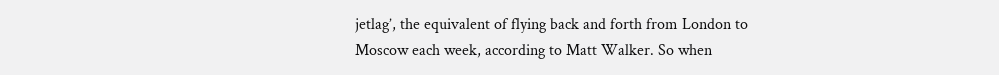jetlag’, the equivalent of flying back and forth from London to Moscow each week, according to Matt Walker. So when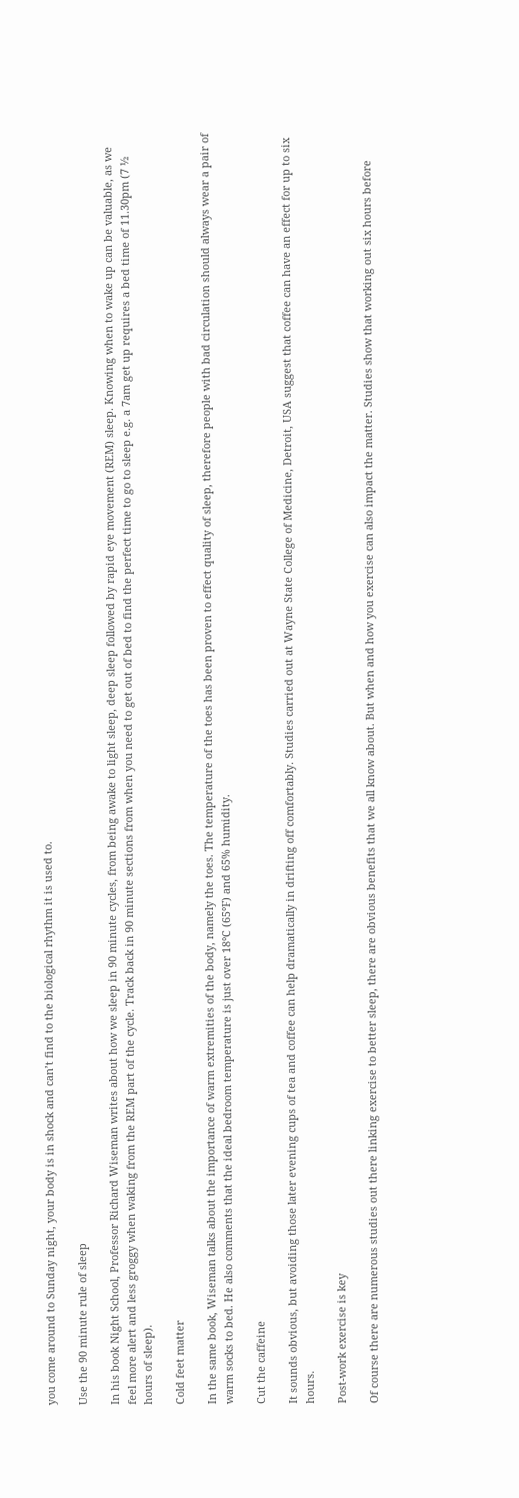you come around to Sunday night, your body is in shock and can’t find to the biological rhythm it is used to.

Use the 90 minute rule of sleep

In his book Night School, Professor Richard Wiseman writes about how we sleep in 90 minute cycles, from being awake to light sleep, deep sleep followed by rapid eye movement (REM) sleep. Knowing when to wake up can be valuable, as we feel more alert and less groggy when waking from the REM part of the cycle. Track back in 90 minute sections from when you need to get out of bed to find the perfect time to go to sleep e.g. a 7am get up requires a bed time of 11.30pm (7 ½ hours of sleep).

Cold feet matter

In the same book, Wiseman talks about the importance of warm extremities of the body, namely the toes. The temperature of the toes has been proven to effect quality of sleep, therefore people with bad circulation should always wear a pair of warm socks to bed. He also comments that the ideal bedroom temperature is just over 18°C (65°F) and 65% humidity.

Cut the caffeine

It sounds obvious, but avoiding those later evening cups of tea and coffee can help dramatically in drifting off comfortably. Studies carried out at Wayne State College of Medicine, Detroit, USA suggest that coffee can have an effect for up to six hours.

Post-work exercise is key

Of course there are numerous studies out there linking exercise to better sleep, there are obvious benefits that we all know about. But when and how you exercise can also impact the matter. Studies show that working out six hours before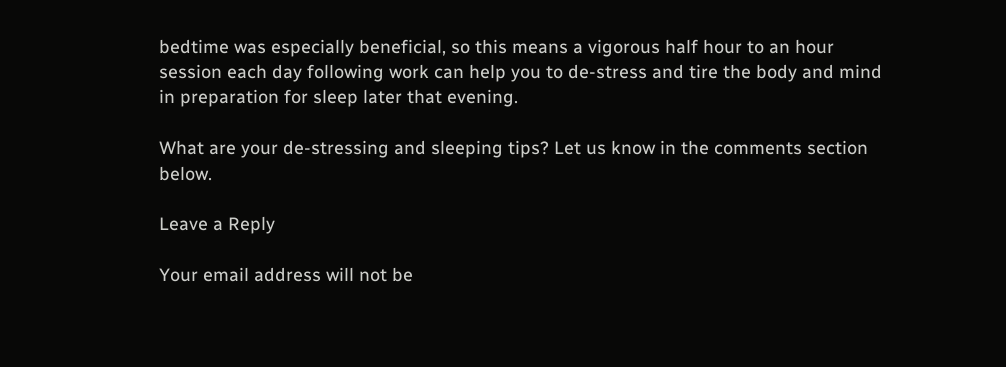bedtime was especially beneficial, so this means a vigorous half hour to an hour session each day following work can help you to de-stress and tire the body and mind in preparation for sleep later that evening.

What are your de-stressing and sleeping tips? Let us know in the comments section below.

Leave a Reply

Your email address will not be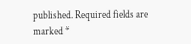published. Required fields are marked *